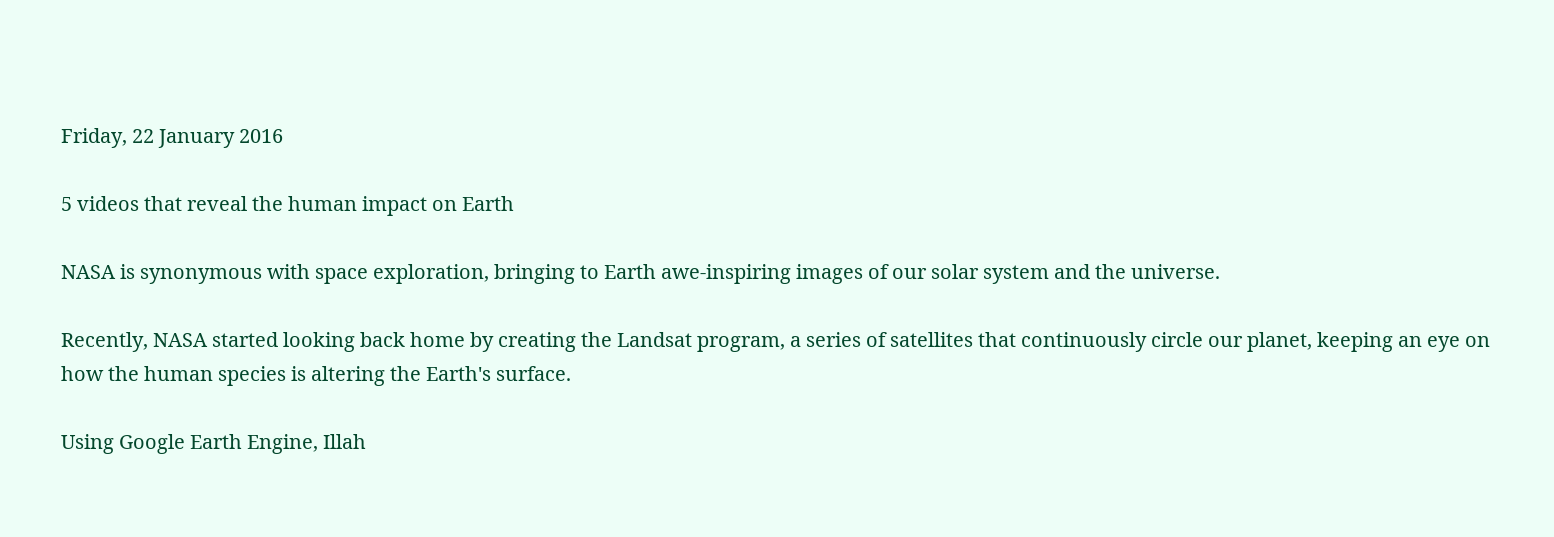Friday, 22 January 2016

5 videos that reveal the human impact on Earth

NASA is synonymous with space exploration, bringing to Earth awe-inspiring images of our solar system and the universe.

Recently, NASA started looking back home by creating the Landsat program, a series of satellites that continuously circle our planet, keeping an eye on how the human species is altering the Earth's surface.

Using Google Earth Engine, Illah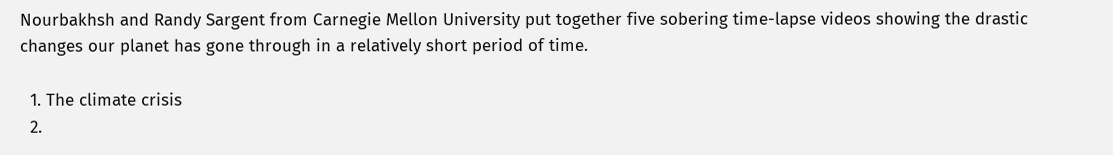Nourbakhsh and Randy Sargent from Carnegie Mellon University put together five sobering time-lapse videos showing the drastic changes our planet has gone through in a relatively short period of time.

  1. The climate crisis
  2.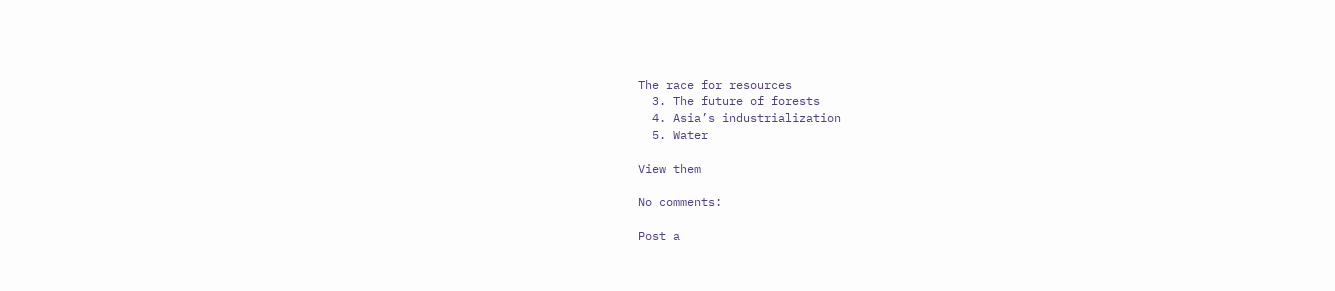The race for resources
  3. The future of forests
  4. Asia’s industrialization
  5. Water

View them

No comments:

Post a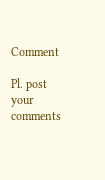Comment

Pl. post your comments